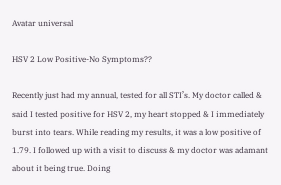Avatar universal

HSV 2 Low Positive-No Symptoms??

Recently just had my annual, tested for all STI’s. My doctor called & said I tested positive for HSV 2, my heart stopped & I immediately burst into tears. While reading my results, it was a low positive of 1.79. I followed up with a visit to discuss & my doctor was adamant about it being true. Doing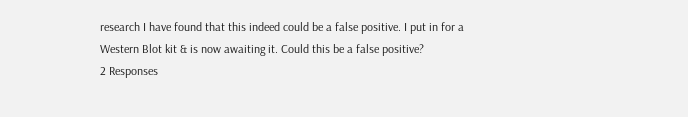research I have found that this indeed could be a false positive. I put in for a Western Blot kit & is now awaiting it. Could this be a false positive?
2 Responses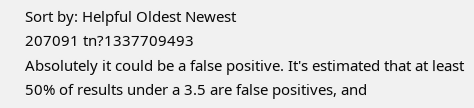Sort by: Helpful Oldest Newest
207091 tn?1337709493
Absolutely it could be a false positive. It's estimated that at least 50% of results under a 3.5 are false positives, and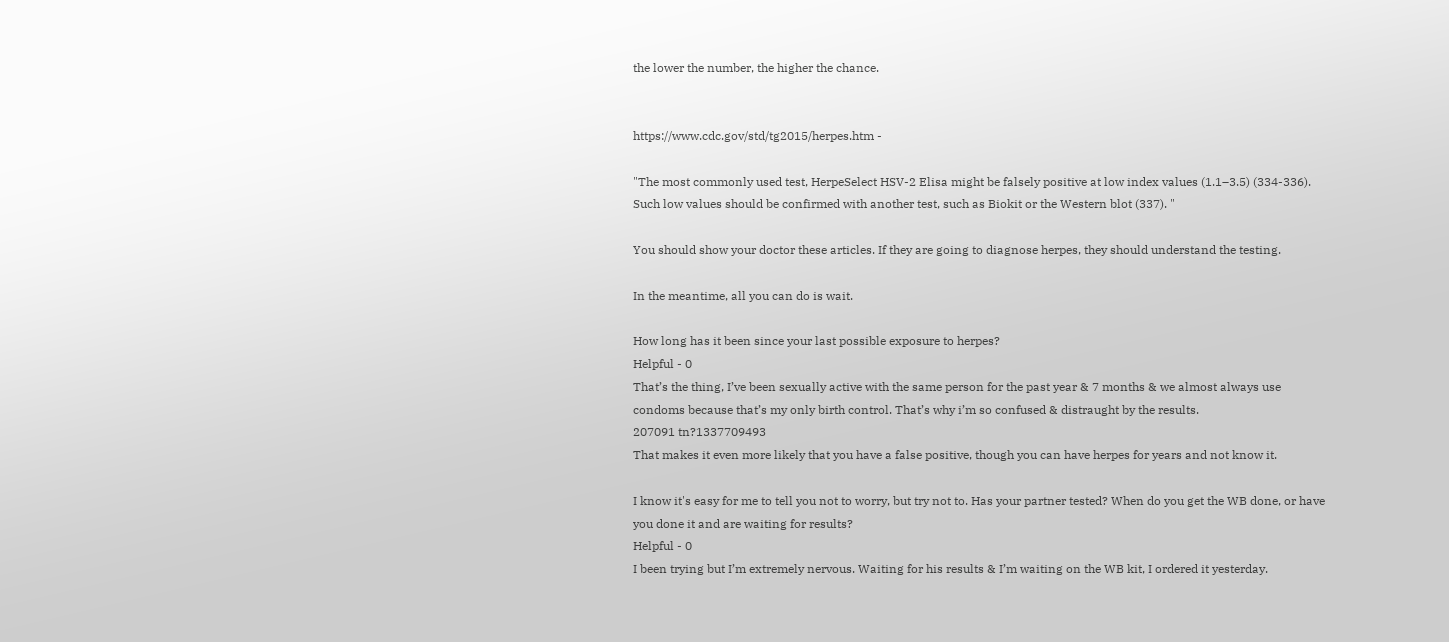the lower the number, the higher the chance.


https://www.cdc.gov/std/tg2015/herpes.htm -

"The most commonly used test, HerpeSelect HSV-2 Elisa might be falsely positive at low index values (1.1–3.5) (334-336). Such low values should be confirmed with another test, such as Biokit or the Western blot (337). "

You should show your doctor these articles. If they are going to diagnose herpes, they should understand the testing.

In the meantime, all you can do is wait.

How long has it been since your last possible exposure to herpes?
Helpful - 0
That’s the thing, I’ve been sexually active with the same person for the past year & 7 months & we almost always use condoms because that’s my only birth control. That’s why i’m so confused & distraught by the results.
207091 tn?1337709493
That makes it even more likely that you have a false positive, though you can have herpes for years and not know it.

I know it's easy for me to tell you not to worry, but try not to. Has your partner tested? When do you get the WB done, or have you done it and are waiting for results?
Helpful - 0
I been trying but I’m extremely nervous. Waiting for his results & I’m waiting on the WB kit, I ordered it yesterday.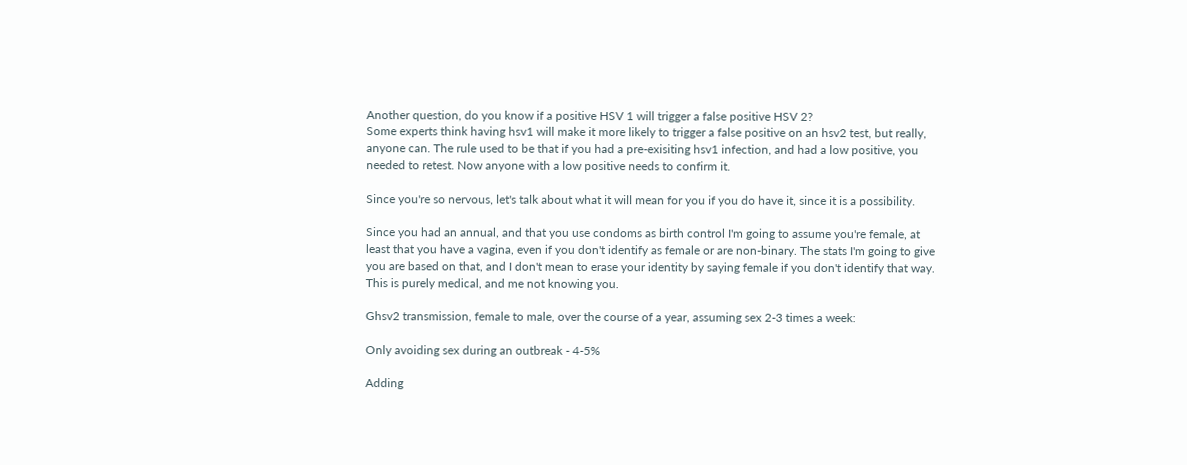Another question, do you know if a positive HSV 1 will trigger a false positive HSV 2?
Some experts think having hsv1 will make it more likely to trigger a false positive on an hsv2 test, but really, anyone can. The rule used to be that if you had a pre-exisiting hsv1 infection, and had a low positive, you needed to retest. Now anyone with a low positive needs to confirm it.

Since you're so nervous, let's talk about what it will mean for you if you do have it, since it is a possibility.

Since you had an annual, and that you use condoms as birth control I'm going to assume you're female, at least that you have a vagina, even if you don't identify as female or are non-binary. The stats I'm going to give you are based on that, and I don't mean to erase your identity by saying female if you don't identify that way. This is purely medical, and me not knowing you.

Ghsv2 transmission, female to male, over the course of a year, assuming sex 2-3 times a week:

Only avoiding sex during an outbreak - 4-5%

Adding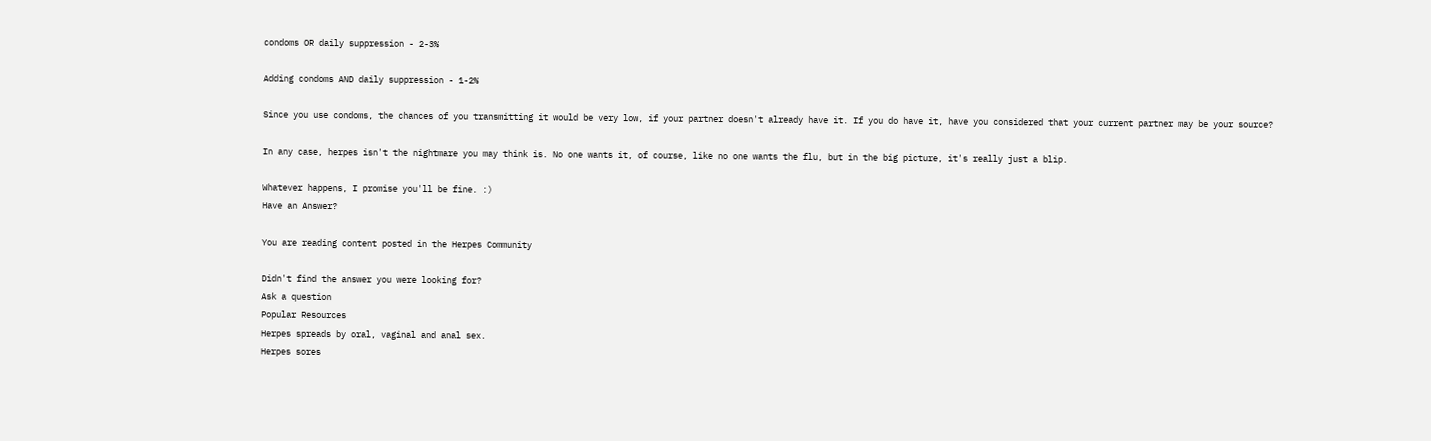condoms OR daily suppression - 2-3%

Adding condoms AND daily suppression - 1-2%

Since you use condoms, the chances of you transmitting it would be very low, if your partner doesn't already have it. If you do have it, have you considered that your current partner may be your source?

In any case, herpes isn't the nightmare you may think is. No one wants it, of course, like no one wants the flu, but in the big picture, it's really just a blip.

Whatever happens, I promise you'll be fine. :)
Have an Answer?

You are reading content posted in the Herpes Community

Didn't find the answer you were looking for?
Ask a question
Popular Resources
Herpes spreads by oral, vaginal and anal sex.
Herpes sores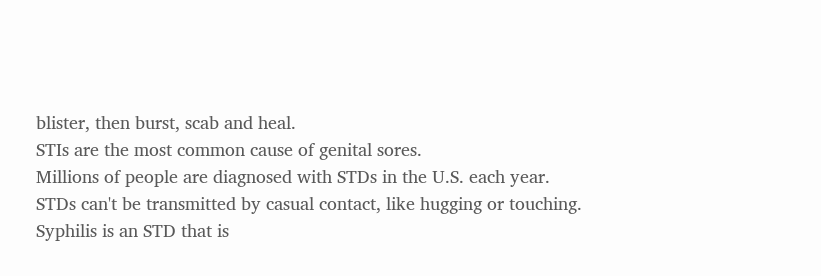blister, then burst, scab and heal.
STIs are the most common cause of genital sores.
Millions of people are diagnosed with STDs in the U.S. each year.
STDs can't be transmitted by casual contact, like hugging or touching.
Syphilis is an STD that is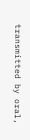transmitted by oral,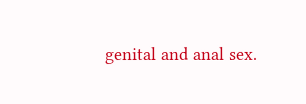genital and anal sex.